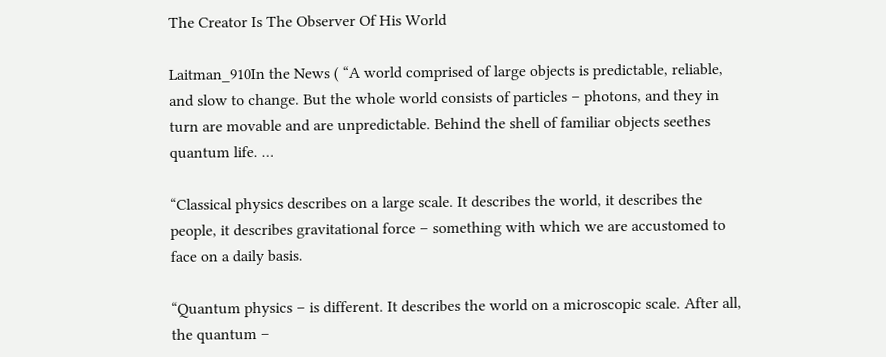The Creator Is The Observer Of His World

Laitman_910In the News ( “A world comprised of large objects is predictable, reliable, and slow to change. But the whole world consists of particles – photons, and they in turn are movable and are unpredictable. Behind the shell of familiar objects seethes quantum life. …

“Classical physics describes on a large scale. It describes the world, it describes the people, it describes gravitational force – something with which we are accustomed to face on a daily basis.

“Quantum physics – is different. It describes the world on a microscopic scale. After all, the quantum –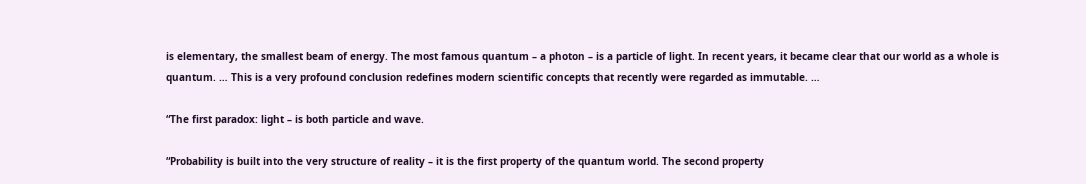is elementary, the smallest beam of energy. The most famous quantum – a photon – is a particle of light. In recent years, it became clear that our world as a whole is quantum. … This is a very profound conclusion redefines modern scientific concepts that recently were regarded as immutable. …

“The first paradox: light – is both particle and wave.

“Probability is built into the very structure of reality – it is the first property of the quantum world. The second property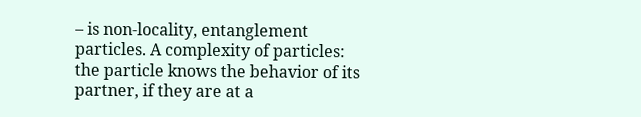– is non-locality, entanglement particles. A complexity of particles: the particle knows the behavior of its partner, if they are at a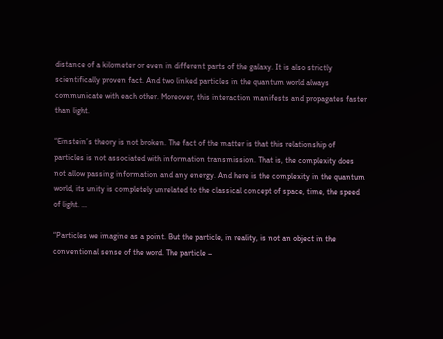distance of a kilometer or even in different parts of the galaxy. It is also strictly scientifically proven fact. And two linked particles in the quantum world always communicate with each other. Moreover, this interaction manifests and propagates faster than light.

“Einstein’s theory is not broken. The fact of the matter is that this relationship of particles is not associated with information transmission. That is, the complexity does not allow passing information and any energy. And here is the complexity in the quantum world, its unity is completely unrelated to the classical concept of space, time, the speed of light. …

“Particles we imagine as a point. But the particle, in reality, is not an object in the conventional sense of the word. The particle –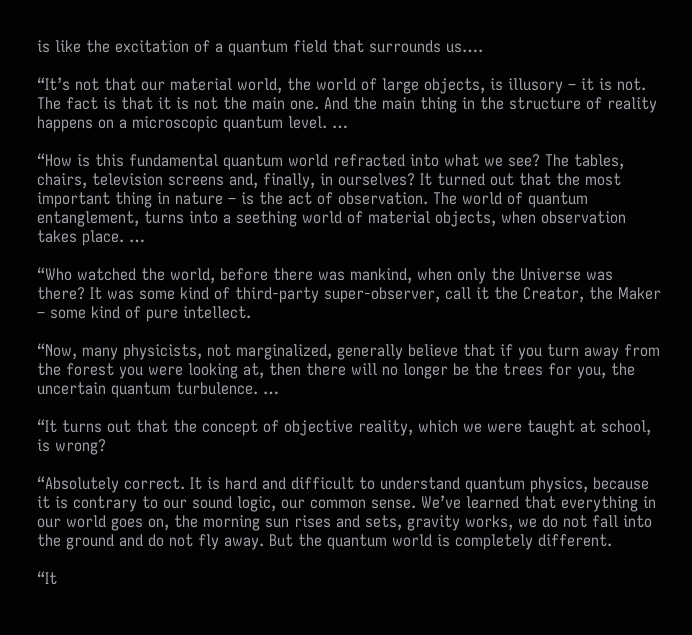is like the excitation of a quantum field that surrounds us….

“It’s not that our material world, the world of large objects, is illusory – it is not. The fact is that it is not the main one. And the main thing in the structure of reality happens on a microscopic quantum level. …

“How is this fundamental quantum world refracted into what we see? The tables, chairs, television screens and, finally, in ourselves? It turned out that the most important thing in nature – is the act of observation. The world of quantum entanglement, turns into a seething world of material objects, when observation takes place. …

“Who watched the world, before there was mankind, when only the Universe was there? It was some kind of third-party super-observer, call it the Creator, the Maker – some kind of pure intellect.

“Now, many physicists, not marginalized, generally believe that if you turn away from the forest you were looking at, then there will no longer be the trees for you, the uncertain quantum turbulence. …

“It turns out that the concept of objective reality, which we were taught at school, is wrong?

“Absolutely correct. It is hard and difficult to understand quantum physics, because it is contrary to our sound logic, our common sense. We’ve learned that everything in our world goes on, the morning sun rises and sets, gravity works, we do not fall into the ground and do not fly away. But the quantum world is completely different.

“It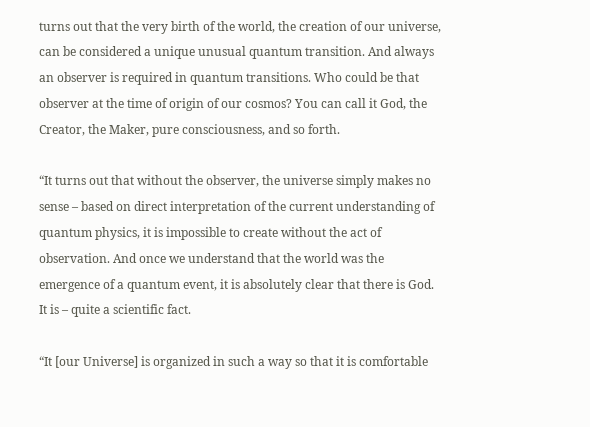turns out that the very birth of the world, the creation of our universe, can be considered a unique unusual quantum transition. And always an observer is required in quantum transitions. Who could be that observer at the time of origin of our cosmos? You can call it God, the Creator, the Maker, pure consciousness, and so forth.

“It turns out that without the observer, the universe simply makes no sense – based on direct interpretation of the current understanding of quantum physics, it is impossible to create without the act of observation. And once we understand that the world was the emergence of a quantum event, it is absolutely clear that there is God. It is – quite a scientific fact.

“It [our Universe] is organized in such a way so that it is comfortable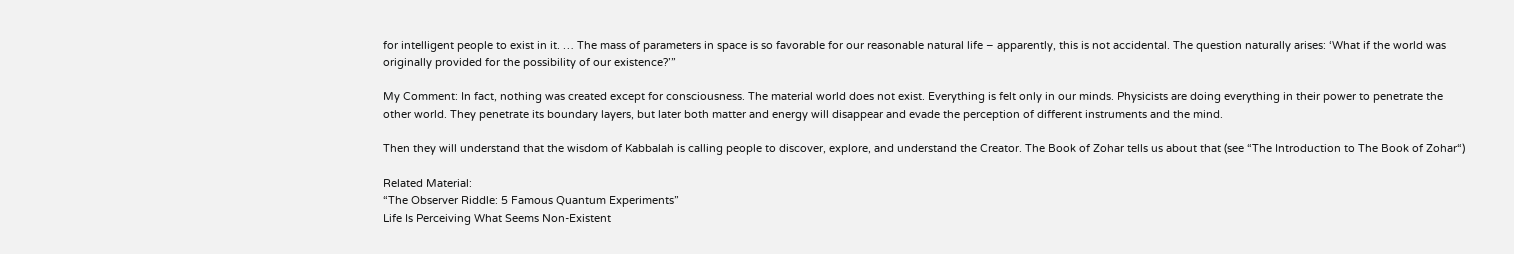for intelligent people to exist in it. … The mass of parameters in space is so favorable for our reasonable natural life – apparently, this is not accidental. The question naturally arises: ‘What if the world was originally provided for the possibility of our existence?’”

My Comment: In fact, nothing was created except for consciousness. The material world does not exist. Everything is felt only in our minds. Physicists are doing everything in their power to penetrate the other world. They penetrate its boundary layers, but later both matter and energy will disappear and evade the perception of different instruments and the mind.

Then they will understand that the wisdom of Kabbalah is calling people to discover, explore, and understand the Creator. The Book of Zohar tells us about that (see “The Introduction to The Book of Zohar“)

Related Material:
“The Observer Riddle: 5 Famous Quantum Experiments”
Life Is Perceiving What Seems Non-Existent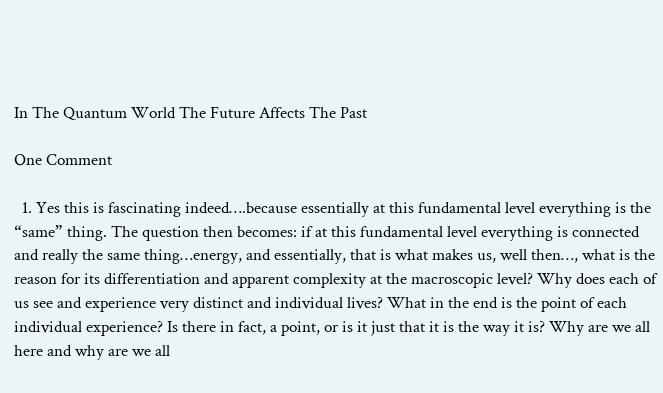In The Quantum World The Future Affects The Past

One Comment

  1. Yes this is fascinating indeed….because essentially at this fundamental level everything is the “same” thing. The question then becomes: if at this fundamental level everything is connected and really the same thing…energy, and essentially, that is what makes us, well then…, what is the reason for its differentiation and apparent complexity at the macroscopic level? Why does each of us see and experience very distinct and individual lives? What in the end is the point of each individual experience? Is there in fact, a point, or is it just that it is the way it is? Why are we all here and why are we all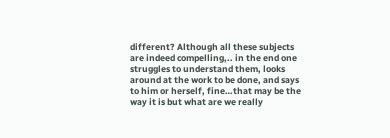different? Although all these subjects are indeed compelling,.. in the end one struggles to understand them, looks around at the work to be done, and says to him or herself, fine…that may be the way it is but what are we really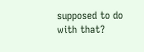supposed to do with that?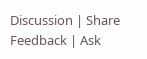Discussion | Share Feedback | Ask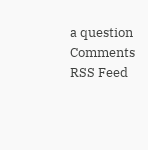a question Comments RSS Feed